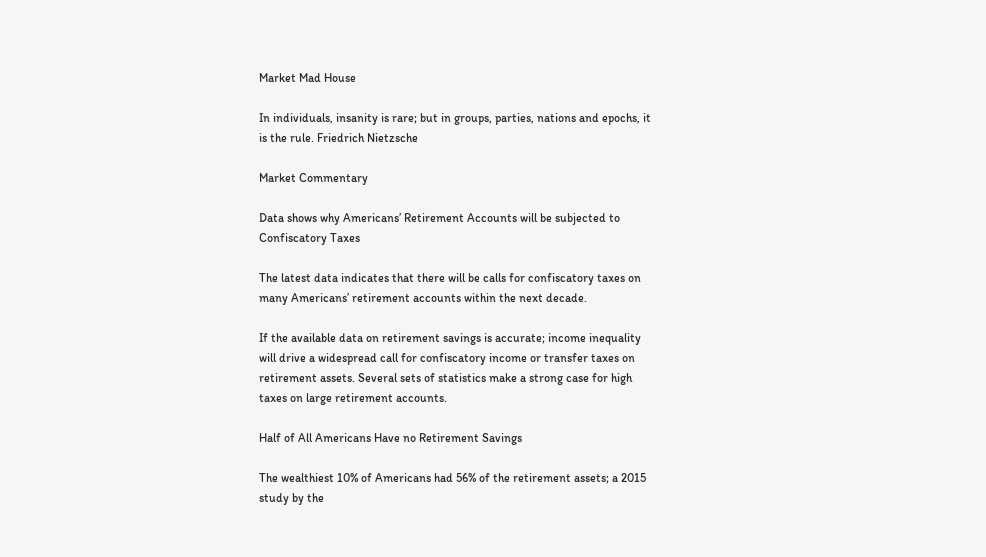Market Mad House

In individuals, insanity is rare; but in groups, parties, nations and epochs, it is the rule. Friedrich Nietzsche

Market Commentary

Data shows why Americans’ Retirement Accounts will be subjected to Confiscatory Taxes

The latest data indicates that there will be calls for confiscatory taxes on many Americans’ retirement accounts within the next decade.

If the available data on retirement savings is accurate; income inequality will drive a widespread call for confiscatory income or transfer taxes on retirement assets. Several sets of statistics make a strong case for high taxes on large retirement accounts.

Half of All Americans Have no Retirement Savings

The wealthiest 10% of Americans had 56% of the retirement assets; a 2015 study by the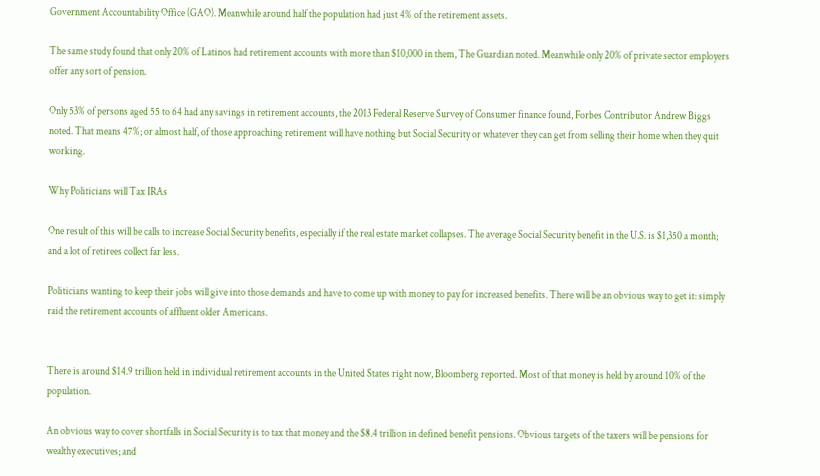Government Accountability Office (GAO). Meanwhile around half the population had just 4% of the retirement assets.

The same study found that only 20% of Latinos had retirement accounts with more than $10,000 in them, The Guardian noted. Meanwhile only 20% of private sector employers offer any sort of pension.

Only 53% of persons aged 55 to 64 had any savings in retirement accounts, the 2013 Federal Reserve Survey of Consumer finance found, Forbes Contributor Andrew Biggs noted. That means 47%; or almost half, of those approaching retirement will have nothing but Social Security or whatever they can get from selling their home when they quit working.

Why Politicians will Tax IRAs

One result of this will be calls to increase Social Security benefits, especially if the real estate market collapses. The average Social Security benefit in the U.S. is $1,350 a month; and a lot of retirees collect far less.

Politicians wanting to keep their jobs will give into those demands and have to come up with money to pay for increased benefits. There will be an obvious way to get it: simply raid the retirement accounts of affluent older Americans.


There is around $14.9 trillion held in individual retirement accounts in the United States right now, Bloomberg reported. Most of that money is held by around 10% of the population.

An obvious way to cover shortfalls in Social Security is to tax that money and the $8.4 trillion in defined benefit pensions. Obvious targets of the taxers will be pensions for wealthy executives; and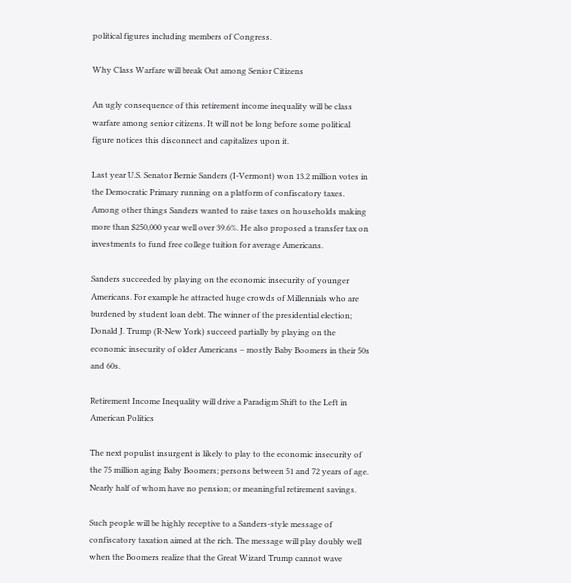political figures including members of Congress.

Why Class Warfare will break Out among Senior Citizens

An ugly consequence of this retirement income inequality will be class warfare among senior citizens. It will not be long before some political figure notices this disconnect and capitalizes upon it.

Last year U.S. Senator Bernie Sanders (I-Vermont) won 13.2 million votes in the Democratic Primary running on a platform of confiscatory taxes. Among other things Sanders wanted to raise taxes on households making more than $250,000 year well over 39.6%. He also proposed a transfer tax on investments to fund free college tuition for average Americans.

Sanders succeeded by playing on the economic insecurity of younger Americans. For example he attracted huge crowds of Millennials who are burdened by student loan debt. The winner of the presidential election; Donald J. Trump (R-New York) succeed partially by playing on the economic insecurity of older Americans – mostly Baby Boomers in their 50s and 60s.

Retirement Income Inequality will drive a Paradigm Shift to the Left in American Politics

The next populist insurgent is likely to play to the economic insecurity of the 75 million aging Baby Boomers; persons between 51 and 72 years of age. Nearly half of whom have no pension; or meaningful retirement savings.

Such people will be highly receptive to a Sanders-style message of confiscatory taxation aimed at the rich. The message will play doubly well when the Boomers realize that the Great Wizard Trump cannot wave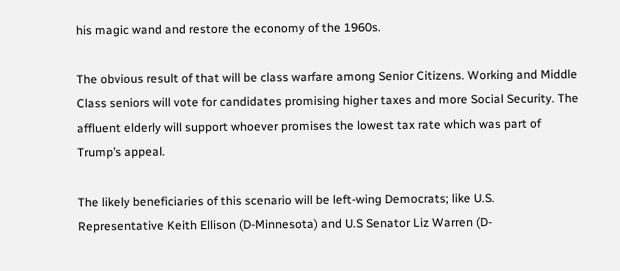his magic wand and restore the economy of the 1960s.

The obvious result of that will be class warfare among Senior Citizens. Working and Middle Class seniors will vote for candidates promising higher taxes and more Social Security. The affluent elderly will support whoever promises the lowest tax rate which was part of Trump’s appeal.

The likely beneficiaries of this scenario will be left-wing Democrats; like U.S. Representative Keith Ellison (D-Minnesota) and U.S Senator Liz Warren (D-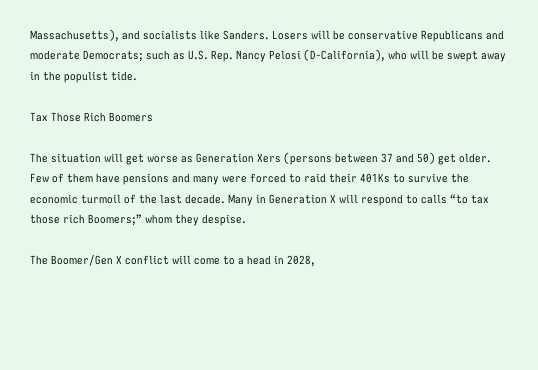Massachusetts), and socialists like Sanders. Losers will be conservative Republicans and moderate Democrats; such as U.S. Rep. Nancy Pelosi (D-California), who will be swept away in the populist tide.

Tax Those Rich Boomers

The situation will get worse as Generation Xers (persons between 37 and 50) get older. Few of them have pensions and many were forced to raid their 401Ks to survive the economic turmoil of the last decade. Many in Generation X will respond to calls “to tax those rich Boomers;” whom they despise.

The Boomer/Gen X conflict will come to a head in 2028,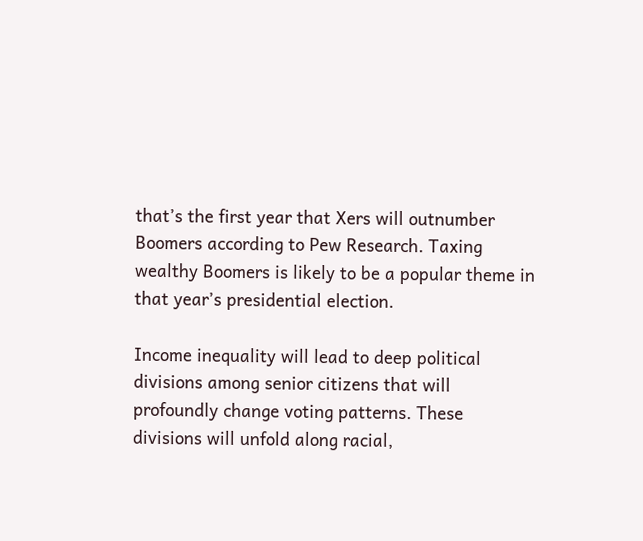that’s the first year that Xers will outnumber Boomers according to Pew Research. Taxing wealthy Boomers is likely to be a popular theme in that year’s presidential election.

Income inequality will lead to deep political divisions among senior citizens that will profoundly change voting patterns. These divisions will unfold along racial,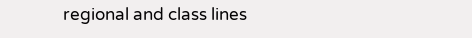regional and class lines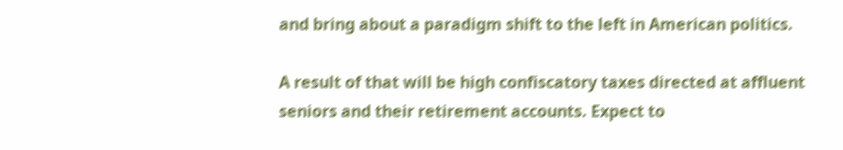and bring about a paradigm shift to the left in American politics.

A result of that will be high confiscatory taxes directed at affluent seniors and their retirement accounts. Expect to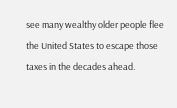see many wealthy older people flee the United States to escape those taxes in the decades ahead.